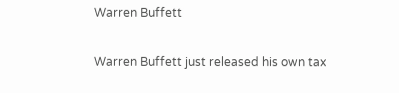Warren Buffett

Warren Buffett just released his own tax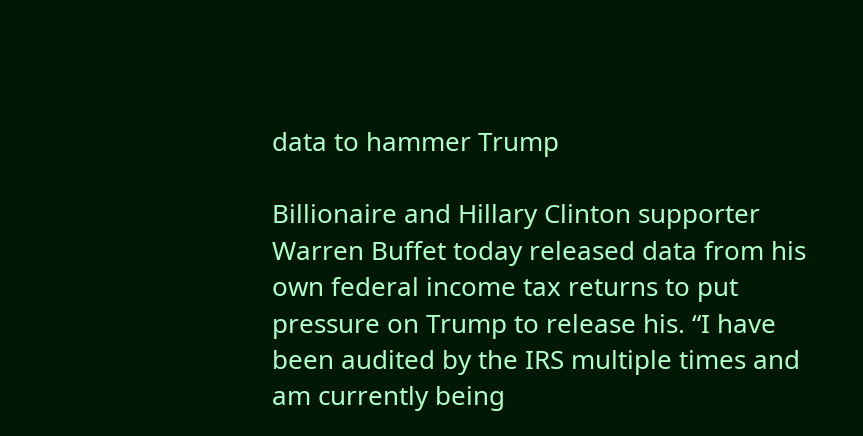data to hammer Trump

Billionaire and Hillary Clinton supporter Warren Buffet today released data from his own federal income tax returns to put pressure on Trump to release his. “I have been audited by the IRS multiple times and am currently being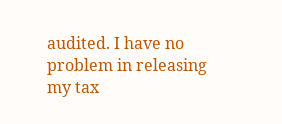audited. I have no problem in releasing my tax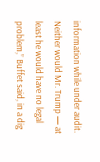information while under audit. Neither would Mr. Trump — at least he would have no legal problem,” Buffet said, in a dig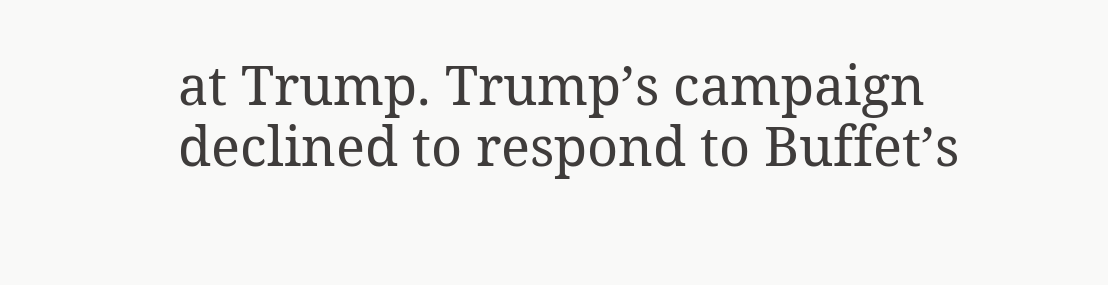at Trump. Trump’s campaign declined to respond to Buffet’s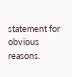statement for obvious reasons.